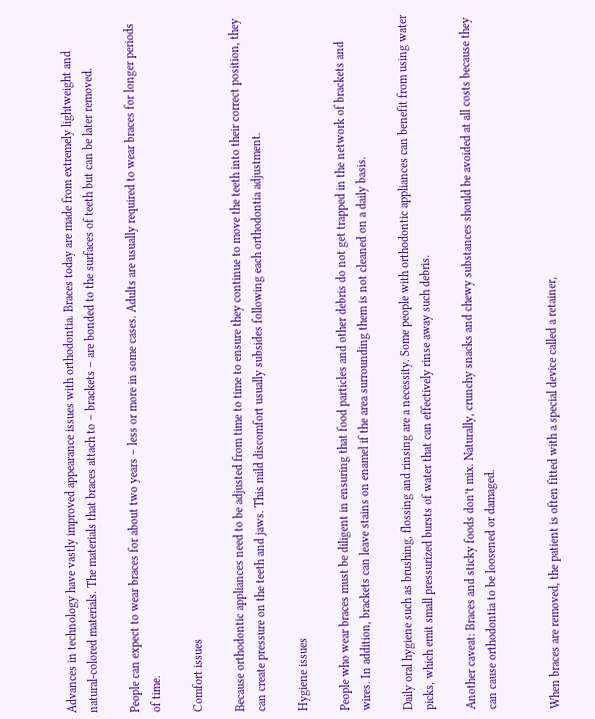Advances in technology have vastly improved appearance issues with orthodontia. Braces today are made from extremely lightweight and natural-colored materials. The materials that braces attach to – brackets – are bonded to the surfaces of teeth but can be later removed.

People can expect to wear braces for about two years – less or more in some cases. Adults are usually required to wear braces for longer periods of time.

Comfort issues

Because orthodontic appliances need to be adjusted from time to time to ensure they continue to move the teeth into their correct position, they can create pressure on the teeth and jaws. This mild discomfort usually subsides following each orthodontia adjustment.

Hygiene issues

People who wear braces must be diligent in ensuring that food particles and other debris do not get trapped in the network of brackets and wires. In addition, brackets can leave stains on enamel if the area surrounding them is not cleaned on a daily basis.

Daily oral hygiene such as brushing, flossing and rinsing are a necessity. Some people with orthodontic appliances can benefit from using water picks, which emit small pressurized bursts of water that can effectively rinse away such debris.

Another caveat: Braces and sticky foods don’t mix. Naturally, crunchy snacks and chewy substances should be avoided at all costs because they can cause orthodontia to be loosened or damaged.


When braces are removed, the patient is often fitted with a special device called a retainer,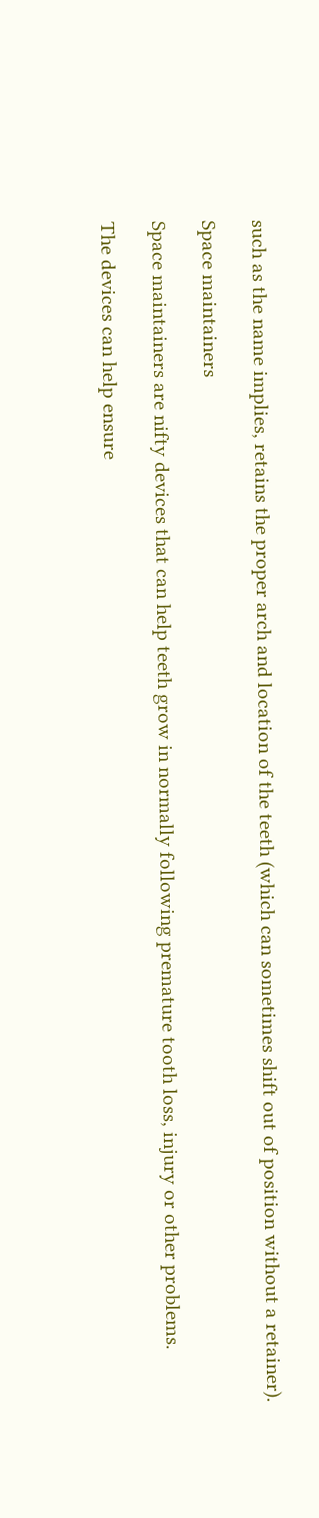such as the name implies, retains the proper arch and location of the teeth (which can sometimes shift out of position without a retainer).

Space maintainers

Space maintainers are nifty devices that can help teeth grow in normally following premature tooth loss, injury or other problems.

The devices can help ensure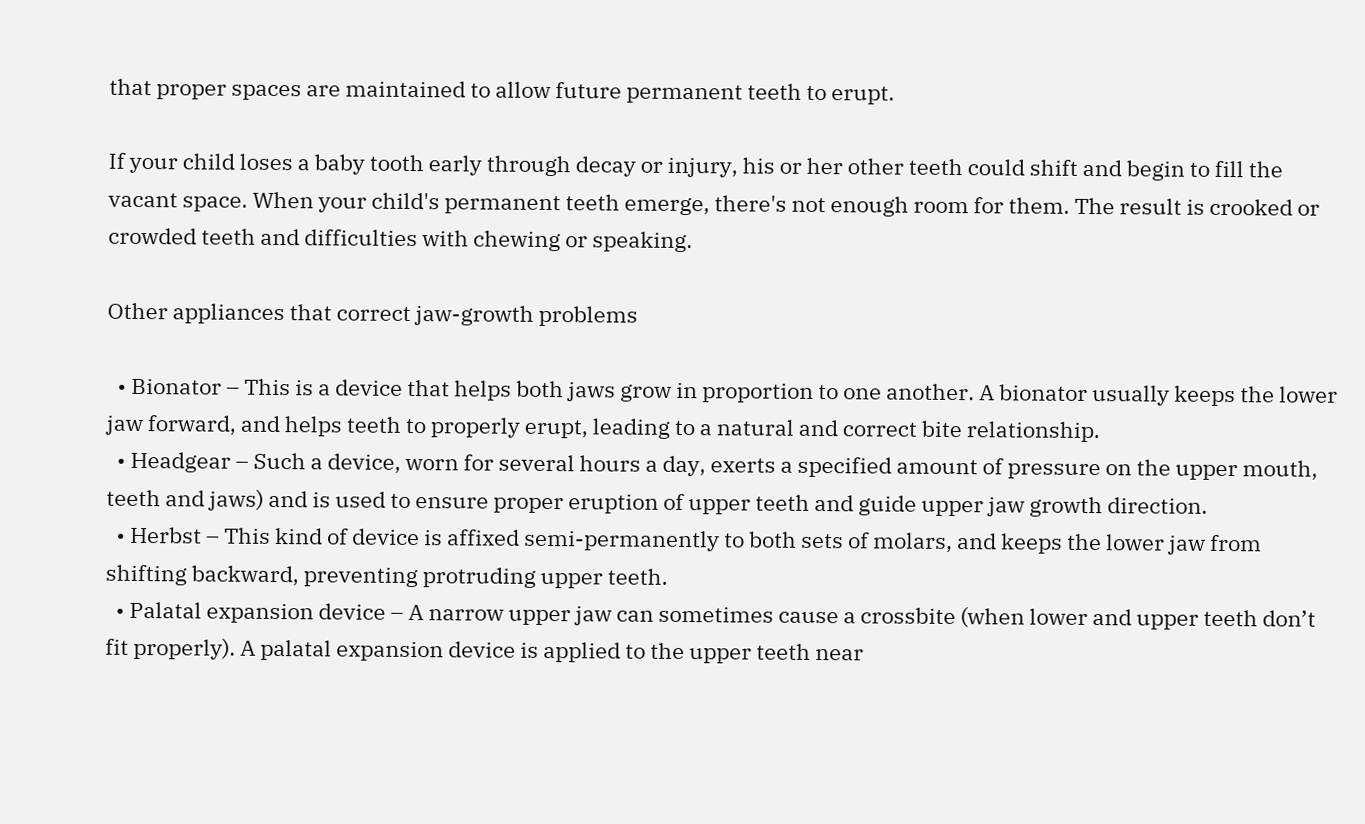that proper spaces are maintained to allow future permanent teeth to erupt.

If your child loses a baby tooth early through decay or injury, his or her other teeth could shift and begin to fill the vacant space. When your child's permanent teeth emerge, there's not enough room for them. The result is crooked or crowded teeth and difficulties with chewing or speaking.

Other appliances that correct jaw-growth problems

  • Bionator – This is a device that helps both jaws grow in proportion to one another. A bionator usually keeps the lower jaw forward, and helps teeth to properly erupt, leading to a natural and correct bite relationship.
  • Headgear – Such a device, worn for several hours a day, exerts a specified amount of pressure on the upper mouth, teeth and jaws) and is used to ensure proper eruption of upper teeth and guide upper jaw growth direction.
  • Herbst – This kind of device is affixed semi-permanently to both sets of molars, and keeps the lower jaw from shifting backward, preventing protruding upper teeth.
  • Palatal expansion device – A narrow upper jaw can sometimes cause a crossbite (when lower and upper teeth don’t fit properly). A palatal expansion device is applied to the upper teeth near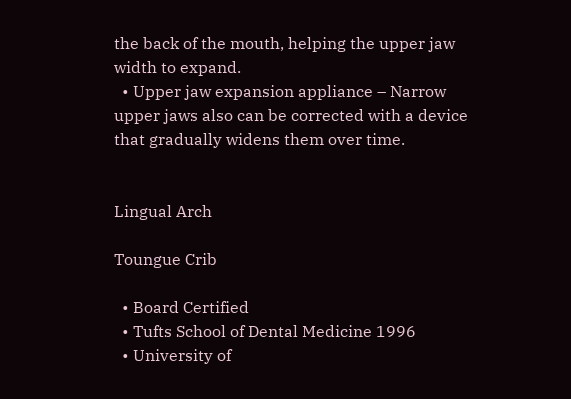the back of the mouth, helping the upper jaw width to expand.
  • Upper jaw expansion appliance – Narrow upper jaws also can be corrected with a device that gradually widens them over time.


Lingual Arch

Toungue Crib

  • Board Certified
  • Tufts School of Dental Medicine 1996
  • University of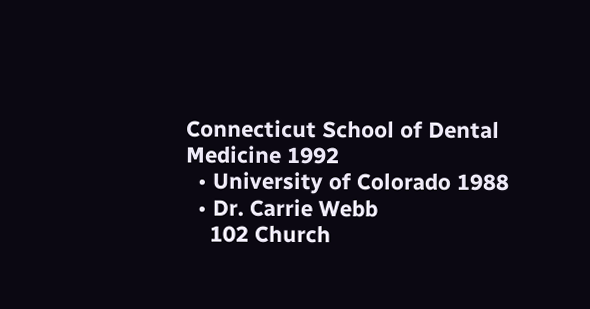Connecticut School of Dental Medicine 1992
  • University of Colorado 1988
  • Dr. Carrie Webb
    102 Church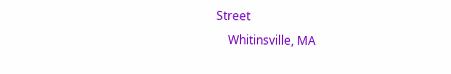Street
    Whitinsville, MA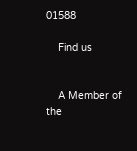01588

    Find us


    A Member of the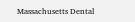Massachusetts Dental